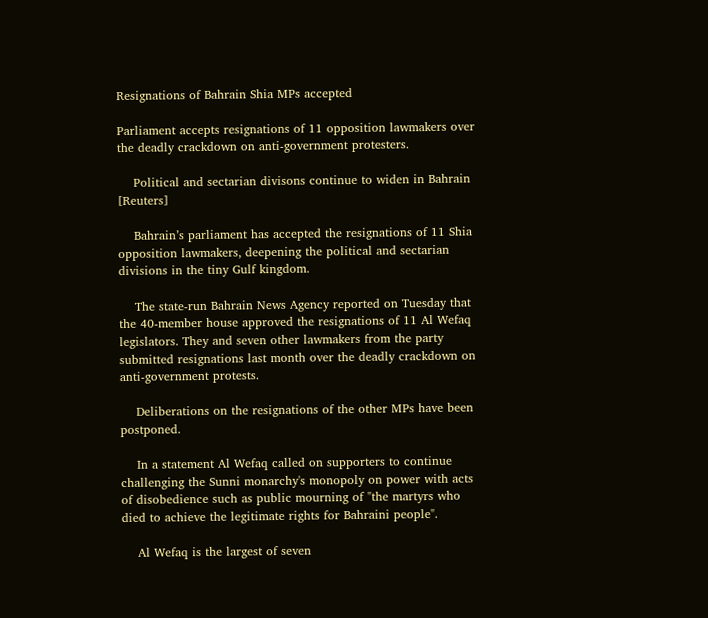Resignations of Bahrain Shia MPs accepted

Parliament accepts resignations of 11 opposition lawmakers over the deadly crackdown on anti-government protesters.

    Political and sectarian divisons continue to widen in Bahrain [Reuters]

    Bahrain’s parliament has accepted the resignations of 11 Shia opposition lawmakers, deepening the political and sectarian divisions in the tiny Gulf kingdom.

    The state-run Bahrain News Agency reported on Tuesday that the 40-member house approved the resignations of 11 Al Wefaq legislators. They and seven other lawmakers from the party submitted resignations last month over the deadly crackdown on anti-government protests.

    Deliberations on the resignations of the other MPs have been postponed.

    In a statement Al Wefaq called on supporters to continue challenging the Sunni monarchy's monopoly on power with acts of disobedience such as public mourning of "the martyrs who died to achieve the legitimate rights for Bahraini people".

    Al Wefaq is the largest of seven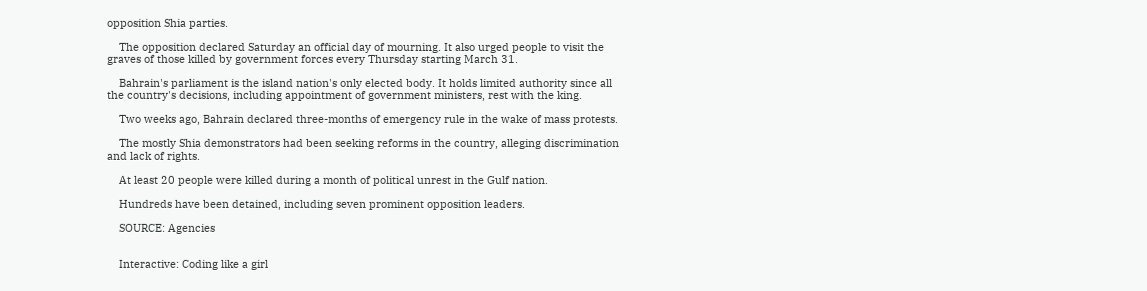opposition Shia parties.

    The opposition declared Saturday an official day of mourning. It also urged people to visit the graves of those killed by government forces every Thursday starting March 31.

    Bahrain's parliament is the island nation's only elected body. It holds limited authority since all the country's decisions, including appointment of government ministers, rest with the king.

    Two weeks ago, Bahrain declared three-months of emergency rule in the wake of mass protests.

    The mostly Shia demonstrators had been seeking reforms in the country, alleging discrimination and lack of rights.

    At least 20 people were killed during a month of political unrest in the Gulf nation.

    Hundreds have been detained, including seven prominent opposition leaders.

    SOURCE: Agencies


    Interactive: Coding like a girl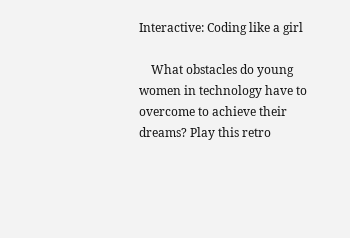Interactive: Coding like a girl

    What obstacles do young women in technology have to overcome to achieve their dreams? Play this retro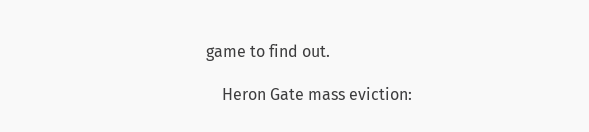game to find out.

    Heron Gate mass eviction: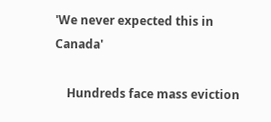'We never expected this in Canada'

    Hundreds face mass eviction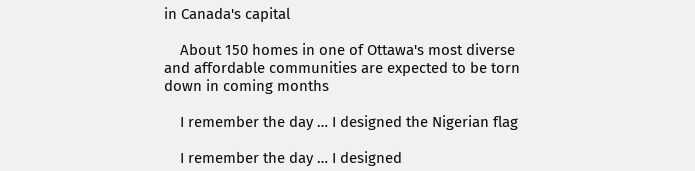in Canada's capital

    About 150 homes in one of Ottawa's most diverse and affordable communities are expected to be torn down in coming months

    I remember the day … I designed the Nigerian flag

    I remember the day … I designed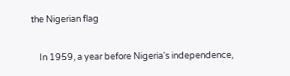the Nigerian flag

    In 1959, a year before Nigeria's independence,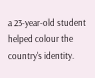a 23-year-old student helped colour the country's identity.